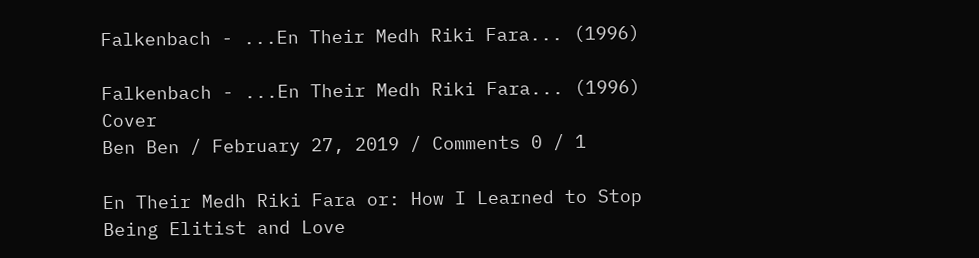Falkenbach - ...En Their Medh Riki Fara... (1996)

Falkenbach - ...En Their Medh Riki Fara... (1996) Cover
Ben Ben / February 27, 2019 / Comments 0 / 1

En Their Medh Riki Fara or: How I Learned to Stop Being Elitist and Love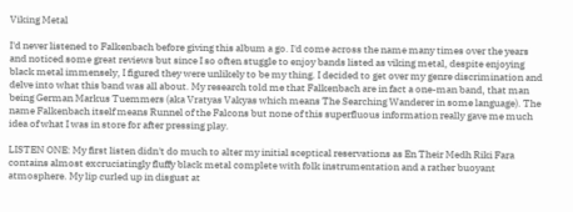Viking Metal

I'd never listened to Falkenbach before giving this album a go. I'd come across the name many times over the years and noticed some great reviews but since I so often stuggle to enjoy bands listed as viking metal, despite enjoying black metal immensely, I figured they were unlikely to be my thing. I decided to get over my genre discrimination and delve into what this band was all about. My research told me that Falkenbach are in fact a one-man band, that man being German Markus Tuemmers (aka Vratyas Vakyas which means The Searching Wanderer in some language). The name Falkenbach itself means Runnel of the Falcons but none of this superfluous information really gave me much idea of what I was in store for after pressing play.

LISTEN ONE: My first listen didn't do much to alter my initial sceptical reservations as En Their Medh Riki Fara contains almost excruciatingly fluffy black metal complete with folk instrumentation and a rather buoyant atmosphere. My lip curled up in disgust at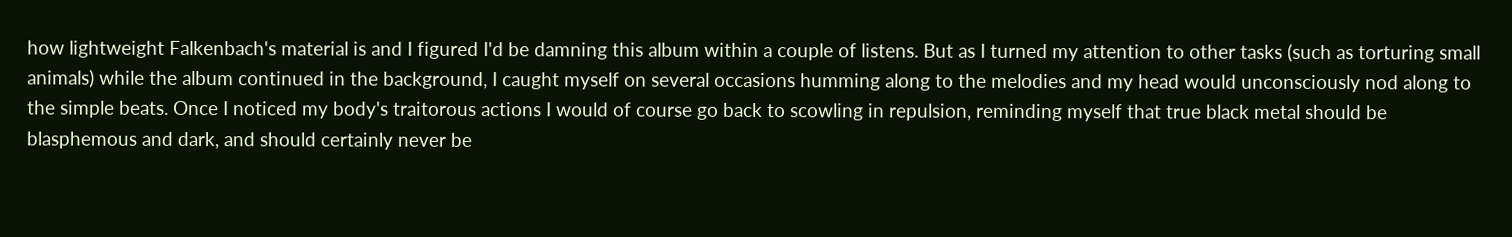how lightweight Falkenbach's material is and I figured I'd be damning this album within a couple of listens. But as I turned my attention to other tasks (such as torturing small animals) while the album continued in the background, I caught myself on several occasions humming along to the melodies and my head would unconsciously nod along to the simple beats. Once I noticed my body's traitorous actions I would of course go back to scowling in repulsion, reminding myself that true black metal should be blasphemous and dark, and should certainly never be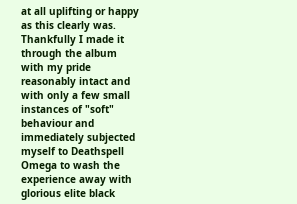at all uplifting or happy as this clearly was. Thankfully I made it through the album with my pride reasonably intact and with only a few small instances of "soft" behaviour and immediately subjected myself to Deathspell Omega to wash the experience away with glorious elite black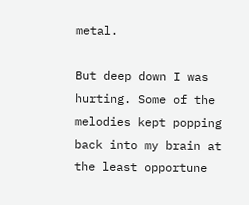metal.

But deep down I was hurting. Some of the melodies kept popping back into my brain at the least opportune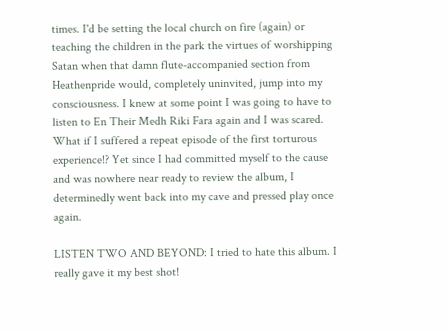times. I'd be setting the local church on fire (again) or teaching the children in the park the virtues of worshipping Satan when that damn flute-accompanied section from Heathenpride would, completely uninvited, jump into my consciousness. I knew at some point I was going to have to listen to En Their Medh Riki Fara again and I was scared. What if I suffered a repeat episode of the first torturous experience!? Yet since I had committed myself to the cause and was nowhere near ready to review the album, I determinedly went back into my cave and pressed play once again.

LISTEN TWO AND BEYOND: I tried to hate this album. I really gave it my best shot!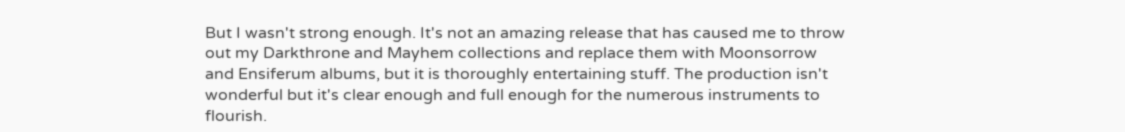But I wasn't strong enough. It's not an amazing release that has caused me to throw out my Darkthrone and Mayhem collections and replace them with Moonsorrow and Ensiferum albums, but it is thoroughly entertaining stuff. The production isn't wonderful but it's clear enough and full enough for the numerous instruments to flourish.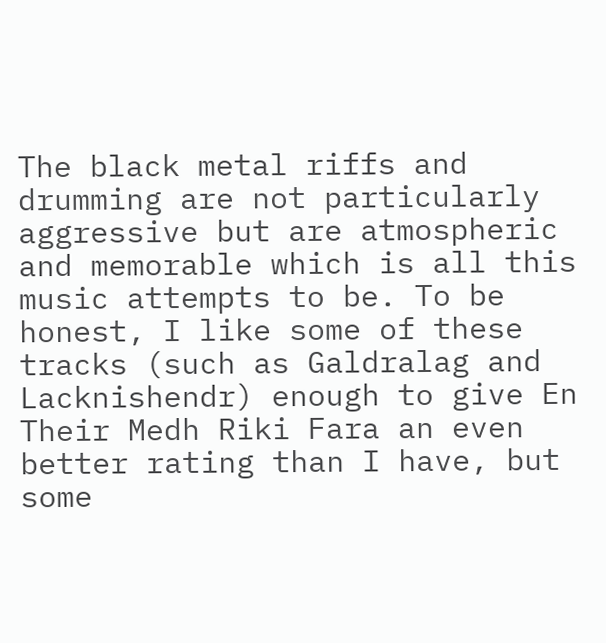The black metal riffs and drumming are not particularly aggressive but are atmospheric and memorable which is all this music attempts to be. To be honest, I like some of these tracks (such as Galdralag and Lacknishendr) enough to give En Their Medh Riki Fara an even better rating than I have, but some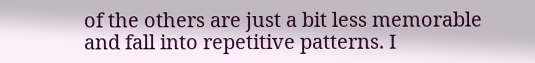of the others are just a bit less memorable and fall into repetitive patterns. I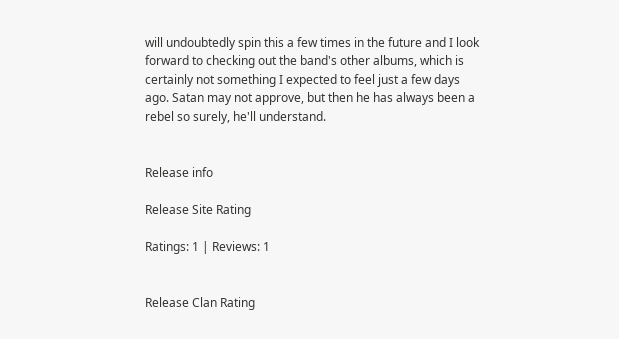will undoubtedly spin this a few times in the future and I look forward to checking out the band's other albums, which is certainly not something I expected to feel just a few days ago. Satan may not approve, but then he has always been a rebel so surely, he'll understand.


Release info

Release Site Rating

Ratings: 1 | Reviews: 1


Release Clan Rating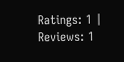Ratings: 1 | Reviews: 1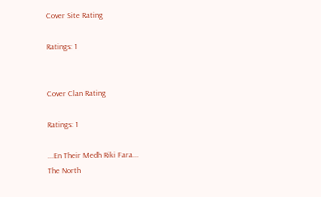Cover Site Rating

Ratings: 1


Cover Clan Rating

Ratings: 1

...En Their Medh Riki Fara...
The North